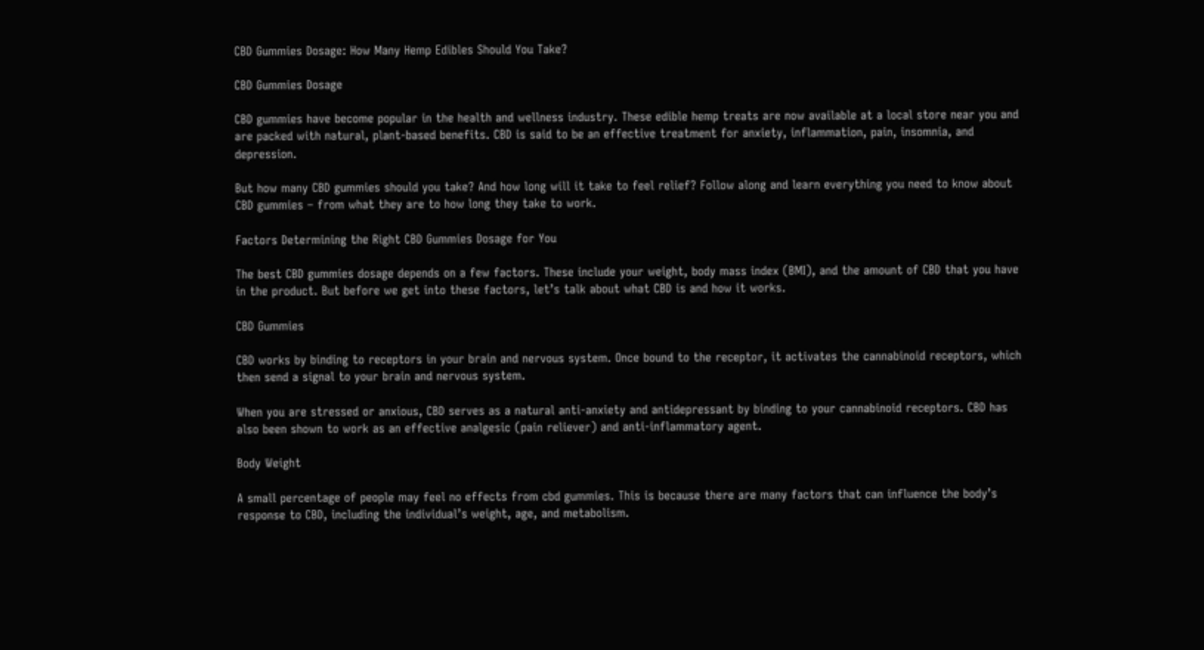CBD Gummies Dosage: How Many Hemp Edibles Should You Take?

CBD Gummies Dosage

CBD gummies have become popular in the health and wellness industry. These edible hemp treats are now available at a local store near you and are packed with natural, plant-based benefits. CBD is said to be an effective treatment for anxiety, inflammation, pain, insomnia, and depression.

But how many CBD gummies should you take? And how long will it take to feel relief? Follow along and learn everything you need to know about CBD gummies – from what they are to how long they take to work.

Factors Determining the Right CBD Gummies Dosage for You

The best CBD gummies dosage depends on a few factors. These include your weight, body mass index (BMI), and the amount of CBD that you have in the product. But before we get into these factors, let’s talk about what CBD is and how it works.

CBD Gummies

CBD works by binding to receptors in your brain and nervous system. Once bound to the receptor, it activates the cannabinoid receptors, which then send a signal to your brain and nervous system.

When you are stressed or anxious, CBD serves as a natural anti-anxiety and antidepressant by binding to your cannabinoid receptors. CBD has also been shown to work as an effective analgesic (pain reliever) and anti-inflammatory agent.

Body Weight

A small percentage of people may feel no effects from cbd gummies. This is because there are many factors that can influence the body’s response to CBD, including the individual’s weight, age, and metabolism.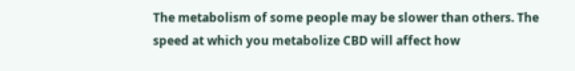The metabolism of some people may be slower than others. The speed at which you metabolize CBD will affect how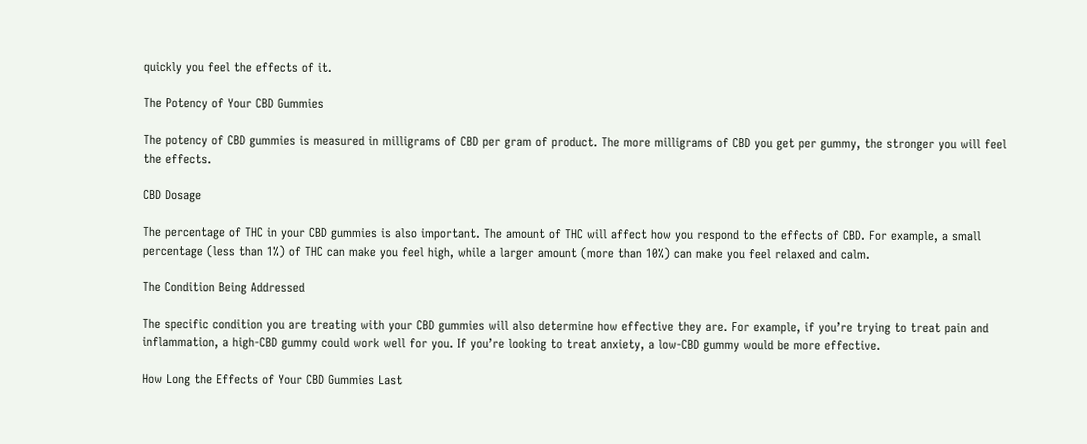quickly you feel the effects of it.

The Potency of Your CBD Gummies

The potency of CBD gummies is measured in milligrams of CBD per gram of product. The more milligrams of CBD you get per gummy, the stronger you will feel the effects.

CBD Dosage

The percentage of THC in your CBD gummies is also important. The amount of THC will affect how you respond to the effects of CBD. For example, a small percentage (less than 1%) of THC can make you feel high, while a larger amount (more than 10%) can make you feel relaxed and calm.

The Condition Being Addressed

The specific condition you are treating with your CBD gummies will also determine how effective they are. For example, if you’re trying to treat pain and inflammation, a high-CBD gummy could work well for you. If you’re looking to treat anxiety, a low-CBD gummy would be more effective.

How Long the Effects of Your CBD Gummies Last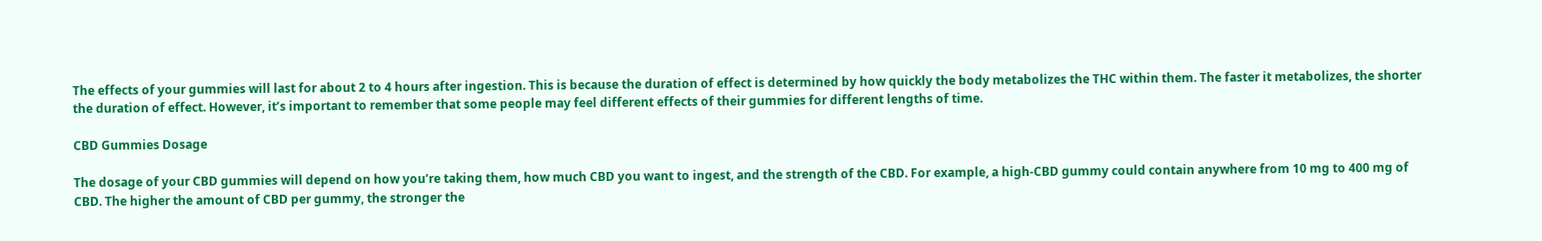The effects of your gummies will last for about 2 to 4 hours after ingestion. This is because the duration of effect is determined by how quickly the body metabolizes the THC within them. The faster it metabolizes, the shorter the duration of effect. However, it’s important to remember that some people may feel different effects of their gummies for different lengths of time.

CBD Gummies Dosage

The dosage of your CBD gummies will depend on how you’re taking them, how much CBD you want to ingest, and the strength of the CBD. For example, a high-CBD gummy could contain anywhere from 10 mg to 400 mg of CBD. The higher the amount of CBD per gummy, the stronger the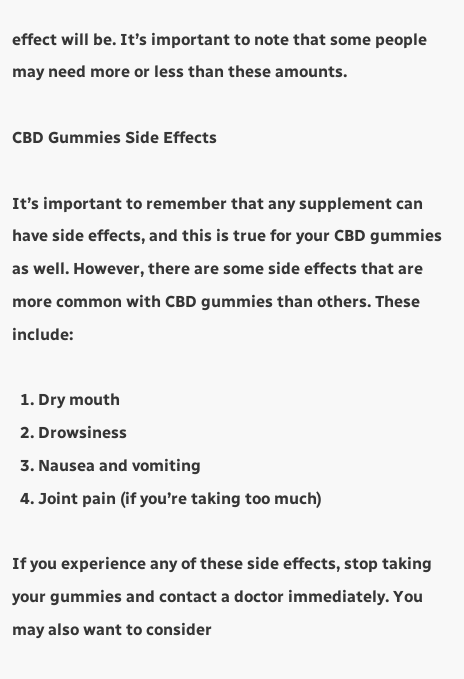effect will be. It’s important to note that some people may need more or less than these amounts.

CBD Gummies Side Effects

It’s important to remember that any supplement can have side effects, and this is true for your CBD gummies as well. However, there are some side effects that are more common with CBD gummies than others. These include:

  1. Dry mouth
  2. Drowsiness
  3. Nausea and vomiting
  4. Joint pain (if you’re taking too much)

If you experience any of these side effects, stop taking your gummies and contact a doctor immediately. You may also want to consider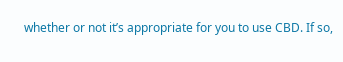whether or not it’s appropriate for you to use CBD. If so,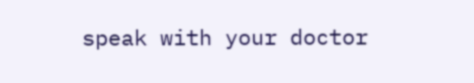speak with your doctor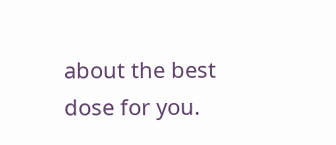about the best dose for you.